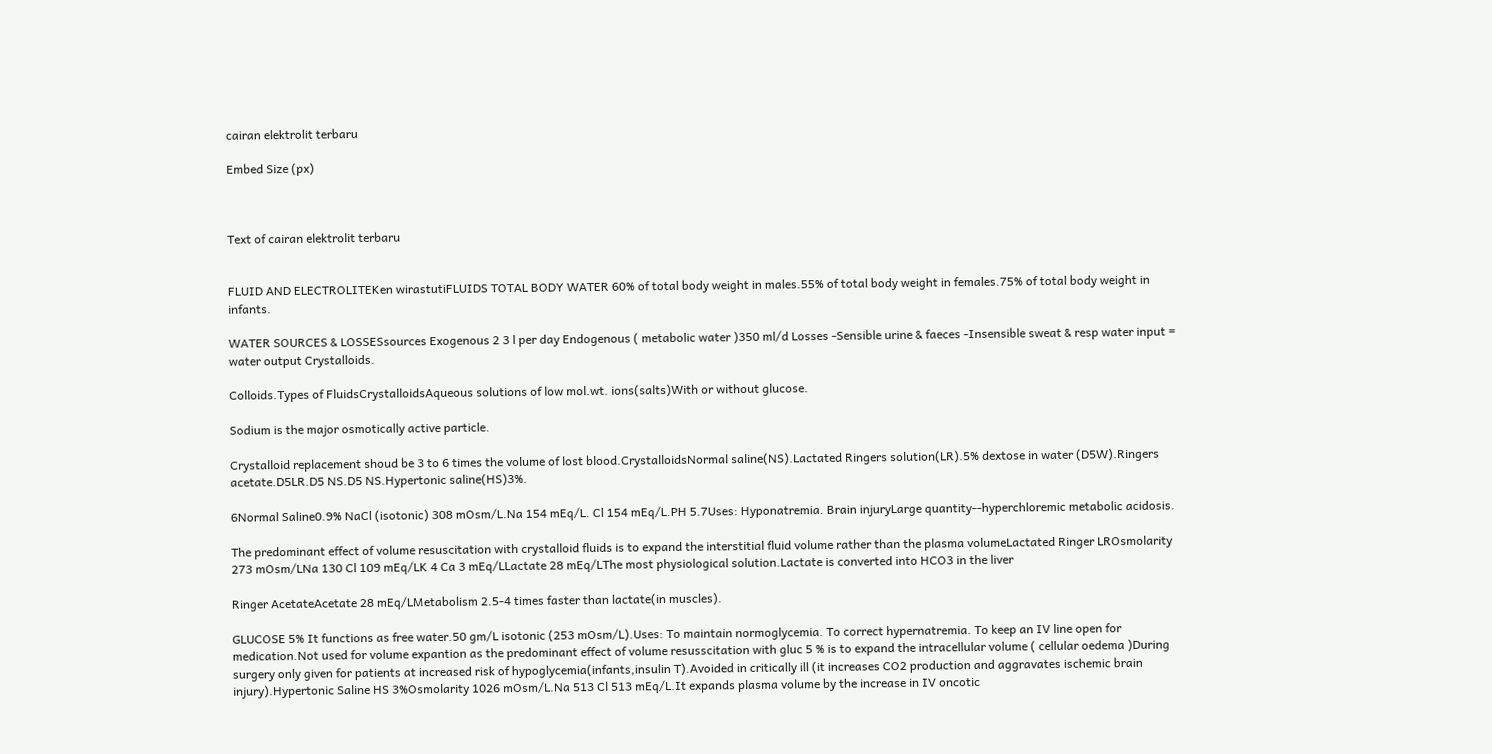cairan elektrolit terbaru

Embed Size (px)



Text of cairan elektrolit terbaru


FLUID AND ELECTROLITEKen wirastutiFLUIDS TOTAL BODY WATER 60% of total body weight in males.55% of total body weight in females.75% of total body weight in infants.

WATER SOURCES & LOSSESsources Exogenous 2 3 l per day Endogenous ( metabolic water )350 ml/d Losses -Sensible urine & faeces -Insensible sweat & resp water input = water output Crystalloids.

Colloids.Types of FluidsCrystalloidsAqueous solutions of low mol.wt. ions(salts)With or without glucose.

Sodium is the major osmotically active particle.

Crystalloid replacement shoud be 3 to 6 times the volume of lost blood.CrystalloidsNormal saline(NS).Lactated Ringers solution(LR).5% dextose in water (D5W).Ringers acetate.D5LR.D5 NS.D5 NS.Hypertonic saline(HS)3%.

6Normal Saline0.9% NaCl (isotonic) 308 mOsm/L.Na 154 mEq/L. Cl 154 mEq/L.PH 5.7Uses: Hyponatremia. Brain injuryLarge quantity--hyperchloremic metabolic acidosis.

The predominant effect of volume resuscitation with crystalloid fluids is to expand the interstitial fluid volume rather than the plasma volumeLactated Ringer LROsmolarity 273 mOsm/LNa 130 Cl 109 mEq/LK 4 Ca 3 mEq/LLactate 28 mEq/LThe most physiological solution.Lactate is converted into HCO3 in the liver

Ringer AcetateAcetate 28 mEq/LMetabolism 2.5-4 times faster than lactate(in muscles).

GLUCOSE 5% It functions as free water.50 gm/L isotonic (253 mOsm/L).Uses: To maintain normoglycemia. To correct hypernatremia. To keep an IV line open for medication.Not used for volume expantion as the predominant effect of volume resusscitation with gluc 5 % is to expand the intracellular volume ( cellular oedema )During surgery only given for patients at increased risk of hypoglycemia(infants,insulin T).Avoided in critically ill (it increases CO2 production and aggravates ischemic brain injury).Hypertonic Saline HS 3%Osmolarity 1026 mOsm/L.Na 513 Cl 513 mEq/L.It expands plasma volume by the increase in IV oncotic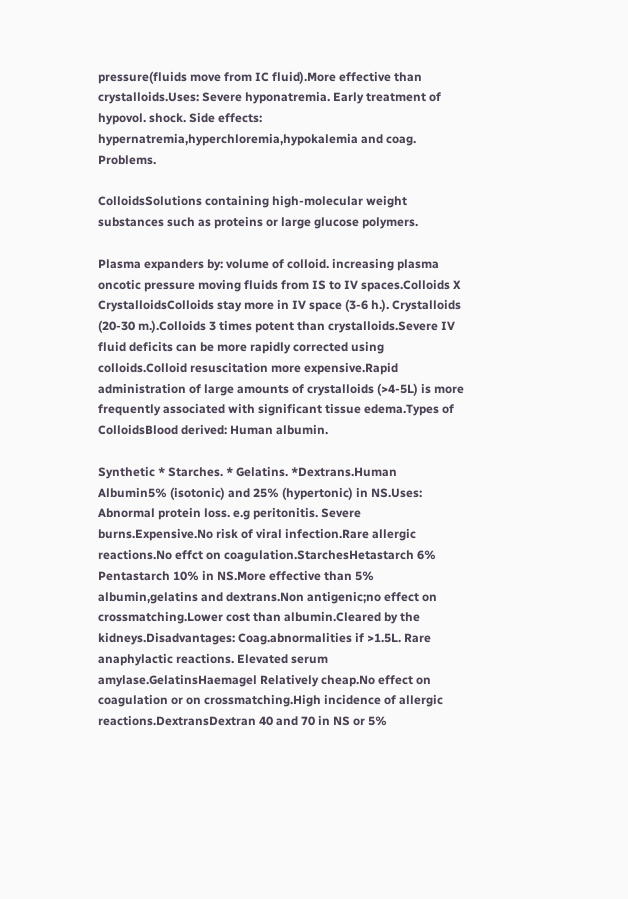pressure(fluids move from IC fluid).More effective than crystalloids.Uses: Severe hyponatremia. Early treatment of hypovol. shock. Side effects: hypernatremia,hyperchloremia,hypokalemia and coag. Problems.

ColloidsSolutions containing high-molecular weight substances such as proteins or large glucose polymers.

Plasma expanders by: volume of colloid. increasing plasma oncotic pressure moving fluids from IS to IV spaces.Colloids X CrystalloidsColloids stay more in IV space (3-6 h.). Crystalloids (20-30 m.).Colloids 3 times potent than crystalloids.Severe IV fluid deficits can be more rapidly corrected using colloids.Colloid resuscitation more expensive.Rapid administration of large amounts of crystalloids (>4-5L) is more frequently associated with significant tissue edema.Types of ColloidsBlood derived: Human albumin.

Synthetic * Starches. * Gelatins. *Dextrans.Human Albumin5% (isotonic) and 25% (hypertonic) in NS.Uses: Abnormal protein loss. e.g peritonitis. Severe burns.Expensive.No risk of viral infection.Rare allergic reactions.No effct on coagulation.StarchesHetastarch 6% Pentastarch 10% in NS.More effective than 5% albumin,gelatins and dextrans.Non antigenic;no effect on crossmatching.Lower cost than albumin.Cleared by the kidneys.Disadvantages: Coag.abnormalities if >1.5L. Rare anaphylactic reactions. Elevated serum amylase.GelatinsHaemagel Relatively cheap.No effect on coagulation or on crossmatching.High incidence of allergic reactions.DextransDextran 40 and 70 in NS or 5%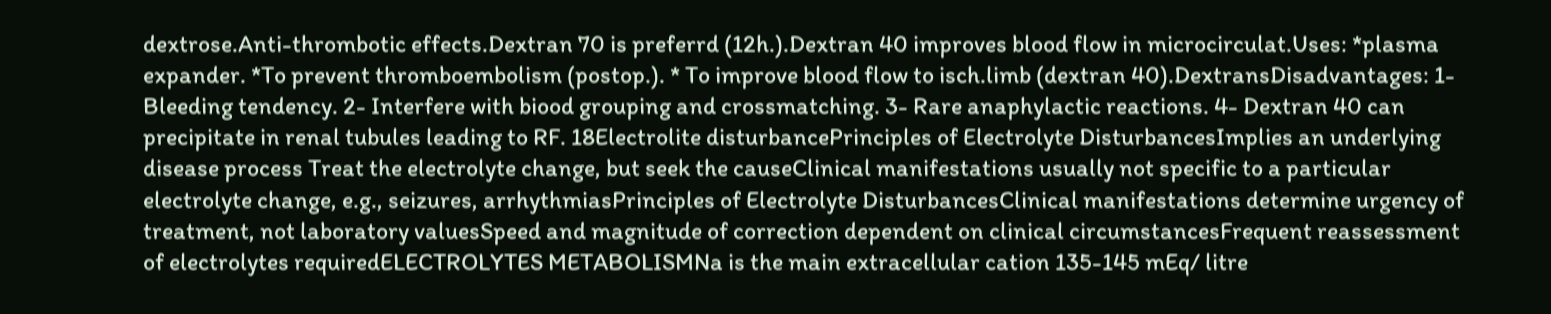dextrose.Anti-thrombotic effects.Dextran 70 is preferrd (12h.).Dextran 40 improves blood flow in microcirculat.Uses: *plasma expander. *To prevent thromboembolism (postop.). * To improve blood flow to isch.limb (dextran 40).DextransDisadvantages: 1- Bleeding tendency. 2- Interfere with biood grouping and crossmatching. 3- Rare anaphylactic reactions. 4- Dextran 40 can precipitate in renal tubules leading to RF. 18Electrolite disturbancePrinciples of Electrolyte DisturbancesImplies an underlying disease process Treat the electrolyte change, but seek the causeClinical manifestations usually not specific to a particular electrolyte change, e.g., seizures, arrhythmiasPrinciples of Electrolyte DisturbancesClinical manifestations determine urgency of treatment, not laboratory valuesSpeed and magnitude of correction dependent on clinical circumstancesFrequent reassessment of electrolytes requiredELECTROLYTES METABOLISMNa is the main extracellular cation 135-145 mEq/ litre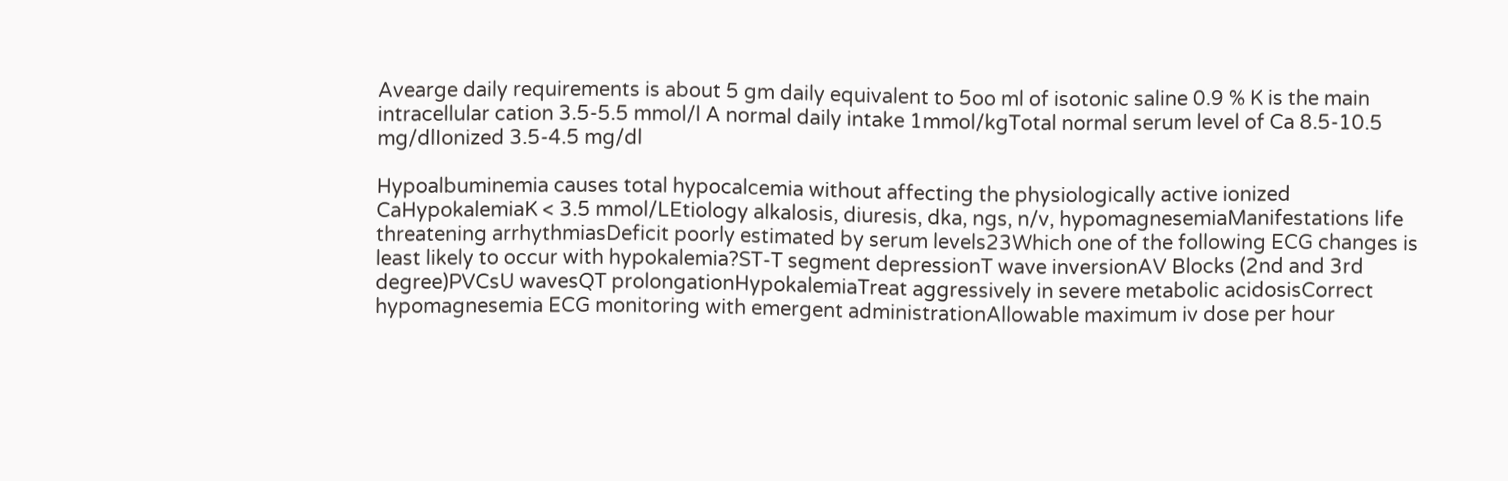Avearge daily requirements is about 5 gm daily equivalent to 5oo ml of isotonic saline 0.9 % K is the main intracellular cation 3.5-5.5 mmol/l A normal daily intake 1mmol/kgTotal normal serum level of Ca 8.5-10.5 mg/dlIonized 3.5-4.5 mg/dl

Hypoalbuminemia causes total hypocalcemia without affecting the physiologically active ionized CaHypokalemiaK < 3.5 mmol/LEtiology alkalosis, diuresis, dka, ngs, n/v, hypomagnesemiaManifestations life threatening arrhythmiasDeficit poorly estimated by serum levels23Which one of the following ECG changes is least likely to occur with hypokalemia?ST-T segment depressionT wave inversionAV Blocks (2nd and 3rd degree)PVCsU wavesQT prolongationHypokalemiaTreat aggressively in severe metabolic acidosisCorrect hypomagnesemia ECG monitoring with emergent administrationAllowable maximum iv dose per hour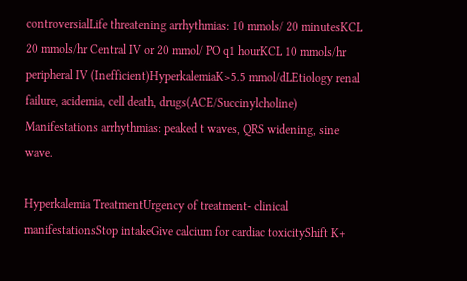controversialLife threatening arrhythmias: 10 mmols/ 20 minutesKCL 20 mmols/hr Central IV or 20 mmol/ PO q1 hourKCL 10 mmols/hr peripheral IV (Inefficient)HyperkalemiaK>5.5 mmol/dLEtiology renal failure, acidemia, cell death, drugs(ACE/Succinylcholine) Manifestations arrhythmias: peaked t waves, QRS widening, sine wave.

Hyperkalemia TreatmentUrgency of treatment- clinical manifestationsStop intakeGive calcium for cardiac toxicityShift K+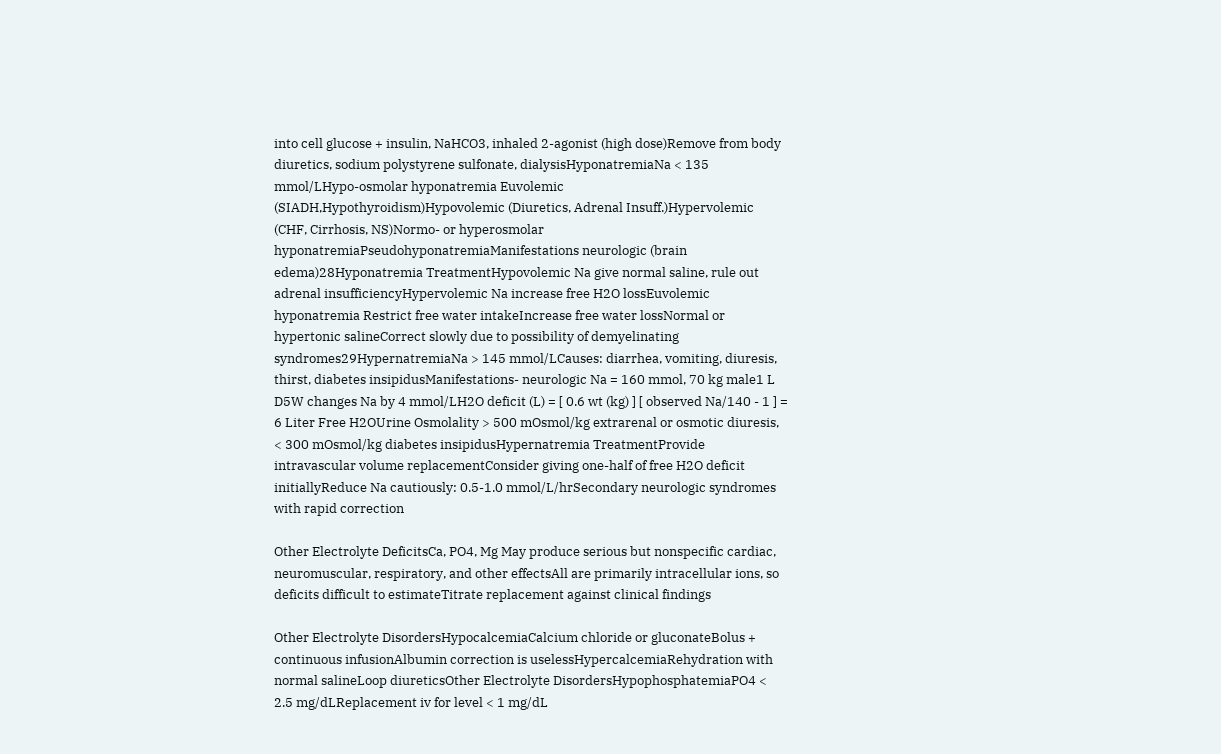into cell glucose + insulin, NaHCO3, inhaled 2-agonist (high dose)Remove from body diuretics, sodium polystyrene sulfonate, dialysisHyponatremiaNa < 135 mmol/LHypo-osmolar hyponatremia Euvolemic (SIADH,Hypothyroidism)Hypovolemic (Diuretics, Adrenal Insuff.)Hypervolemic (CHF, Cirrhosis, NS)Normo- or hyperosmolar hyponatremiaPseudohyponatremiaManifestations neurologic (brain edema)28Hyponatremia TreatmentHypovolemic Na give normal saline, rule out adrenal insufficiencyHypervolemic Na increase free H2O lossEuvolemic hyponatremia Restrict free water intakeIncrease free water lossNormal or hypertonic salineCorrect slowly due to possibility of demyelinating syndromes29HypernatremiaNa > 145 mmol/LCauses: diarrhea, vomiting, diuresis, thirst, diabetes insipidusManifestations- neurologic Na = 160 mmol, 70 kg male1 L D5W changes Na by 4 mmol/LH2O deficit (L) = [ 0.6 wt (kg) ] [ observed Na/140 - 1 ] = 6 Liter Free H2OUrine Osmolality > 500 mOsmol/kg extrarenal or osmotic diuresis, < 300 mOsmol/kg diabetes insipidusHypernatremia TreatmentProvide intravascular volume replacementConsider giving one-half of free H2O deficit initiallyReduce Na cautiously: 0.5-1.0 mmol/L/hrSecondary neurologic syndromes with rapid correction

Other Electrolyte DeficitsCa, PO4, Mg May produce serious but nonspecific cardiac, neuromuscular, respiratory, and other effectsAll are primarily intracellular ions, so deficits difficult to estimateTitrate replacement against clinical findings

Other Electrolyte DisordersHypocalcemiaCalcium chloride or gluconateBolus + continuous infusionAlbumin correction is uselessHypercalcemiaRehydration with normal salineLoop diureticsOther Electrolyte DisordersHypophosphatemiaPO4 < 2.5 mg/dLReplacement iv for level < 1 mg/dL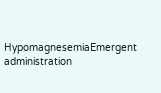HypomagnesemiaEmergent administration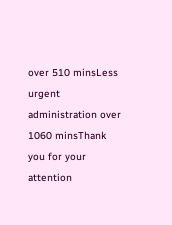over 510 minsLess urgent administration over 1060 minsThank you for your attention